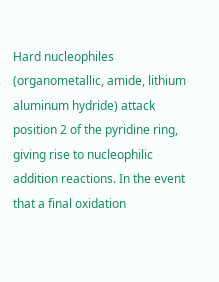Hard nucleophiles (organometallic, amide, lithium aluminum hydride) attack position 2 of the pyridine ring, giving rise to nucleophilic addition reactions. In the event that a final oxidation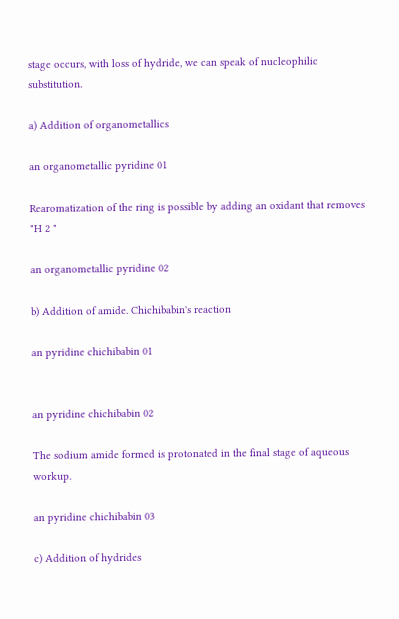stage occurs, with loss of hydride, we can speak of nucleophilic substitution.

a) Addition of organometallics

an organometallic pyridine 01

Rearomatization of the ring is possible by adding an oxidant that removes "H 2 "

an organometallic pyridine 02

b) Addition of amide. Chichibabin's reaction

an pyridine chichibabin 01


an pyridine chichibabin 02

The sodium amide formed is protonated in the final stage of aqueous workup.

an pyridine chichibabin 03

c) Addition of hydrides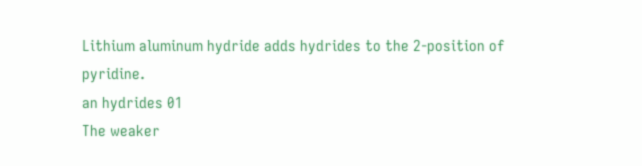Lithium aluminum hydride adds hydrides to the 2-position of pyridine.
an hydrides 01
The weaker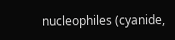nucleophiles (cyanide,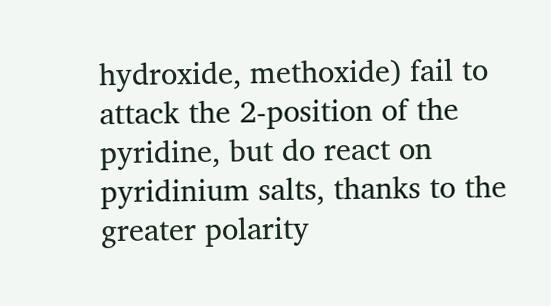hydroxide, methoxide) fail to attack the 2-position of the pyridine, but do react on pyridinium salts, thanks to the greater polarity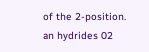of the 2-position.
an hydrides 02